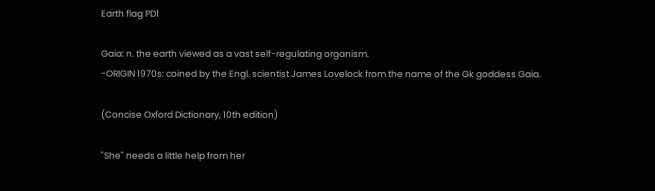Earth flag PD1

Gaia: n. the earth viewed as a vast self-regulating organism.
-ORIGIN 1970s: coined by the Engl. scientist James Lovelock from the name of the Gk goddess Gaia.

(Concise Oxford Dictionary, 10th edition)

"She" needs a little help from her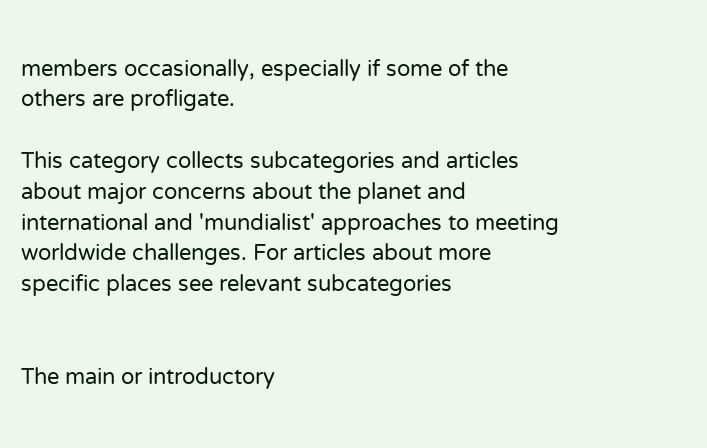members occasionally, especially if some of the others are profligate.

This category collects subcategories and articles about major concerns about the planet and international and 'mundialist' approaches to meeting worldwide challenges. For articles about more specific places see relevant subcategories


The main or introductory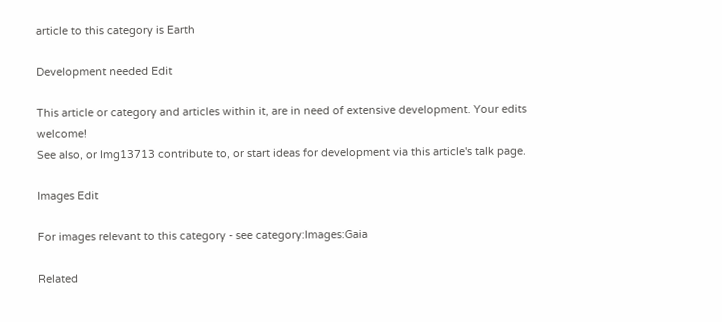article to this category is Earth

Development needed Edit

This article or category and articles within it, are in need of extensive development. Your edits welcome!
See also, or Img13713 contribute to, or start ideas for development via this article's talk page.

Images Edit

For images relevant to this category - see category:Images:Gaia

Related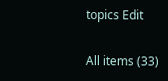topics Edit

All items (33)